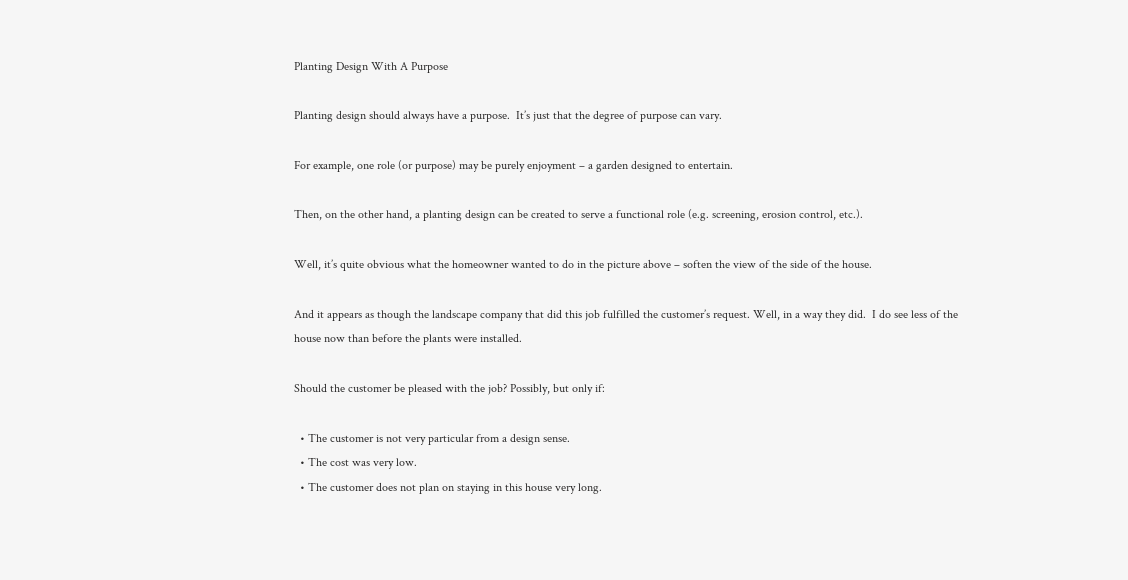Planting Design With A Purpose

Planting design should always have a purpose.  It’s just that the degree of purpose can vary.

For example, one role (or purpose) may be purely enjoyment – a garden designed to entertain.

Then, on the other hand, a planting design can be created to serve a functional role (e.g. screening, erosion control, etc.).

Well, it’s quite obvious what the homeowner wanted to do in the picture above – soften the view of the side of the house.

And it appears as though the landscape company that did this job fulfilled the customer’s request. Well, in a way they did.  I do see less of the house now than before the plants were installed.

Should the customer be pleased with the job? Possibly, but only if:

  • The customer is not very particular from a design sense.
  • The cost was very low.
  • The customer does not plan on staying in this house very long.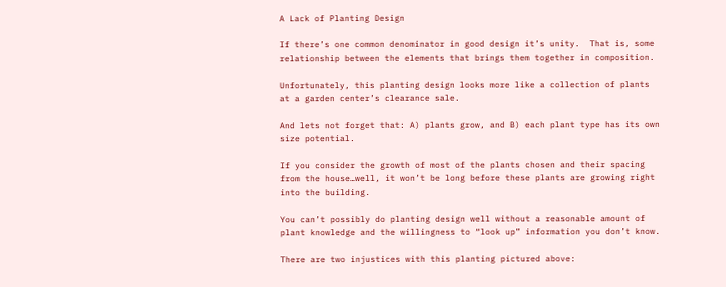A Lack of Planting Design

If there’s one common denominator in good design it’s unity.  That is, some relationship between the elements that brings them together in composition.

Unfortunately, this planting design looks more like a collection of plants at a garden center’s clearance sale.

And lets not forget that: A) plants grow, and B) each plant type has its own size potential.

If you consider the growth of most of the plants chosen and their spacing from the house…well, it won’t be long before these plants are growing right into the building.

You can’t possibly do planting design well without a reasonable amount of plant knowledge and the willingness to “look up” information you don’t know.

There are two injustices with this planting pictured above: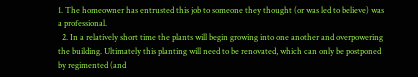1. The homeowner has entrusted this job to someone they thought (or was led to believe) was a professional.
  2. In a relatively short time the plants will begin growing into one another and overpowering the building. Ultimately this planting will need to be renovated, which can only be postponed by regimented (and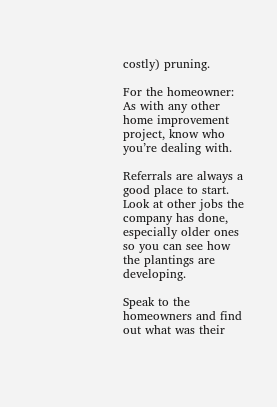costly) pruning.

For the homeowner: As with any other home improvement project, know who you’re dealing with.

Referrals are always a good place to start. Look at other jobs the company has done, especially older ones so you can see how the plantings are developing.

Speak to the homeowners and find out what was their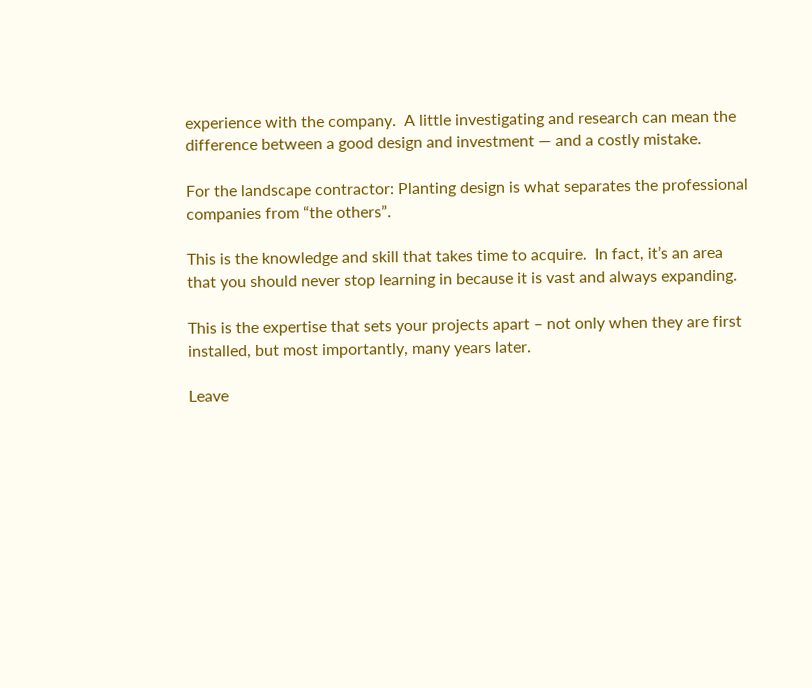experience with the company.  A little investigating and research can mean the difference between a good design and investment — and a costly mistake.

For the landscape contractor: Planting design is what separates the professional companies from “the others”.

This is the knowledge and skill that takes time to acquire.  In fact, it’s an area that you should never stop learning in because it is vast and always expanding.

This is the expertise that sets your projects apart – not only when they are first installed, but most importantly, many years later.

Leave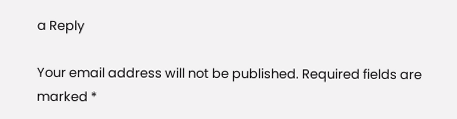a Reply

Your email address will not be published. Required fields are marked *